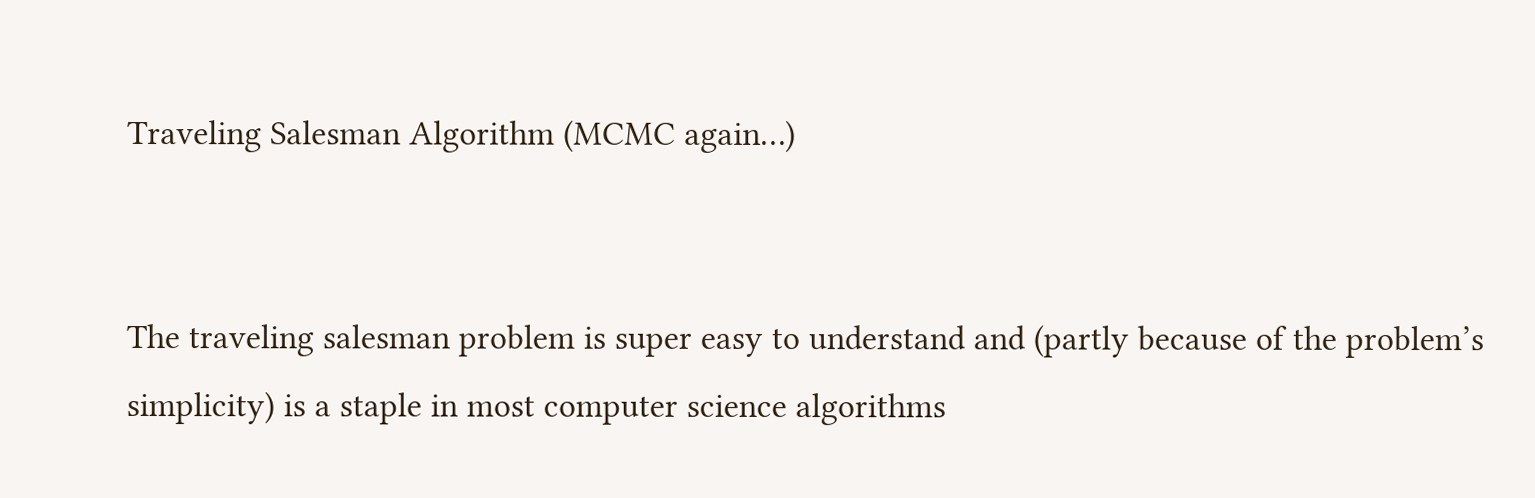Traveling Salesman Algorithm (MCMC again…)


The traveling salesman problem is super easy to understand and (partly because of the problem’s simplicity) is a staple in most computer science algorithms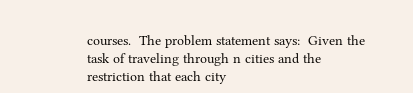courses.  The problem statement says:  Given the task of traveling through n cities and the restriction that each city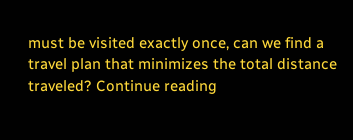must be visited exactly once, can we find a travel plan that minimizes the total distance traveled? Continue reading